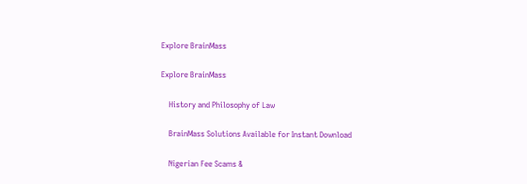Explore BrainMass

Explore BrainMass

    History and Philosophy of Law

    BrainMass Solutions Available for Instant Download

    Nigerian Fee Scams &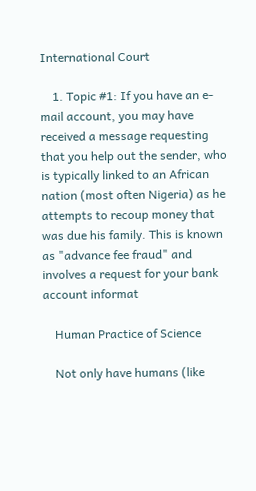International Court

    1. Topic #1: If you have an e-mail account, you may have received a message requesting that you help out the sender, who is typically linked to an African nation (most often Nigeria) as he attempts to recoup money that was due his family. This is known as "advance fee fraud" and involves a request for your bank account informat

    Human Practice of Science

    Not only have humans (like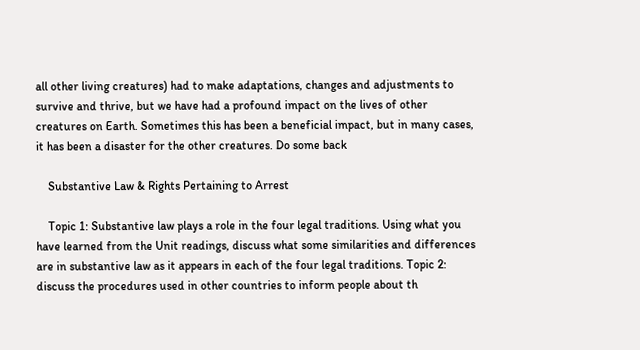all other living creatures) had to make adaptations, changes and adjustments to survive and thrive, but we have had a profound impact on the lives of other creatures on Earth. Sometimes this has been a beneficial impact, but in many cases, it has been a disaster for the other creatures. Do some back

    Substantive Law & Rights Pertaining to Arrest

    Topic 1: Substantive law plays a role in the four legal traditions. Using what you have learned from the Unit readings, discuss what some similarities and differences are in substantive law as it appears in each of the four legal traditions. Topic 2: discuss the procedures used in other countries to inform people about th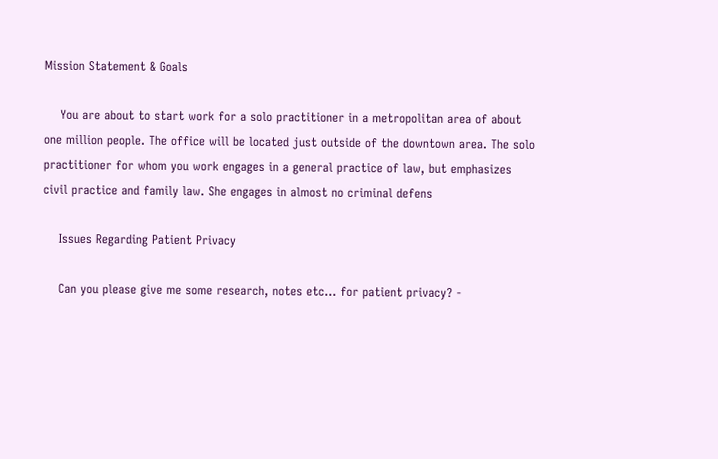Mission Statement & Goals

    You are about to start work for a solo practitioner in a metropolitan area of about one million people. The office will be located just outside of the downtown area. The solo practitioner for whom you work engages in a general practice of law, but emphasizes civil practice and family law. She engages in almost no criminal defens

    Issues Regarding Patient Privacy

    Can you please give me some research, notes etc... for patient privacy? -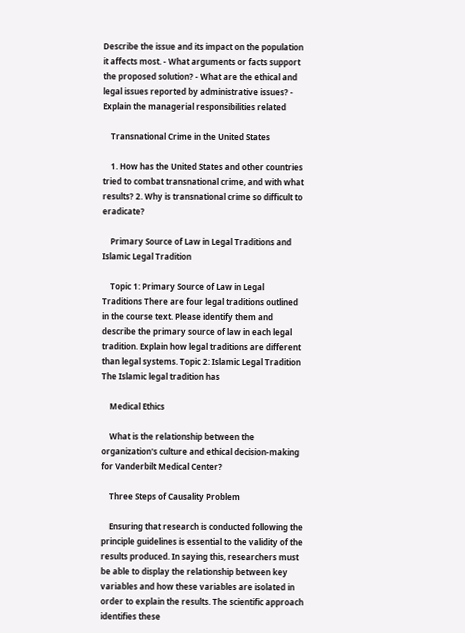Describe the issue and its impact on the population it affects most. - What arguments or facts support the proposed solution? - What are the ethical and legal issues reported by administrative issues? - Explain the managerial responsibilities related

    Transnational Crime in the United States

    1. How has the United States and other countries tried to combat transnational crime, and with what results? 2. Why is transnational crime so difficult to eradicate?

    Primary Source of Law in Legal Traditions and Islamic Legal Tradition

    Topic 1: Primary Source of Law in Legal Traditions There are four legal traditions outlined in the course text. Please identify them and describe the primary source of law in each legal tradition. Explain how legal traditions are different than legal systems. Topic 2: Islamic Legal Tradition The Islamic legal tradition has

    Medical Ethics

    What is the relationship between the organization's culture and ethical decision-making for Vanderbilt Medical Center?

    Three Steps of Causality Problem

    Ensuring that research is conducted following the principle guidelines is essential to the validity of the results produced. In saying this, researchers must be able to display the relationship between key variables and how these variables are isolated in order to explain the results. The scientific approach identifies these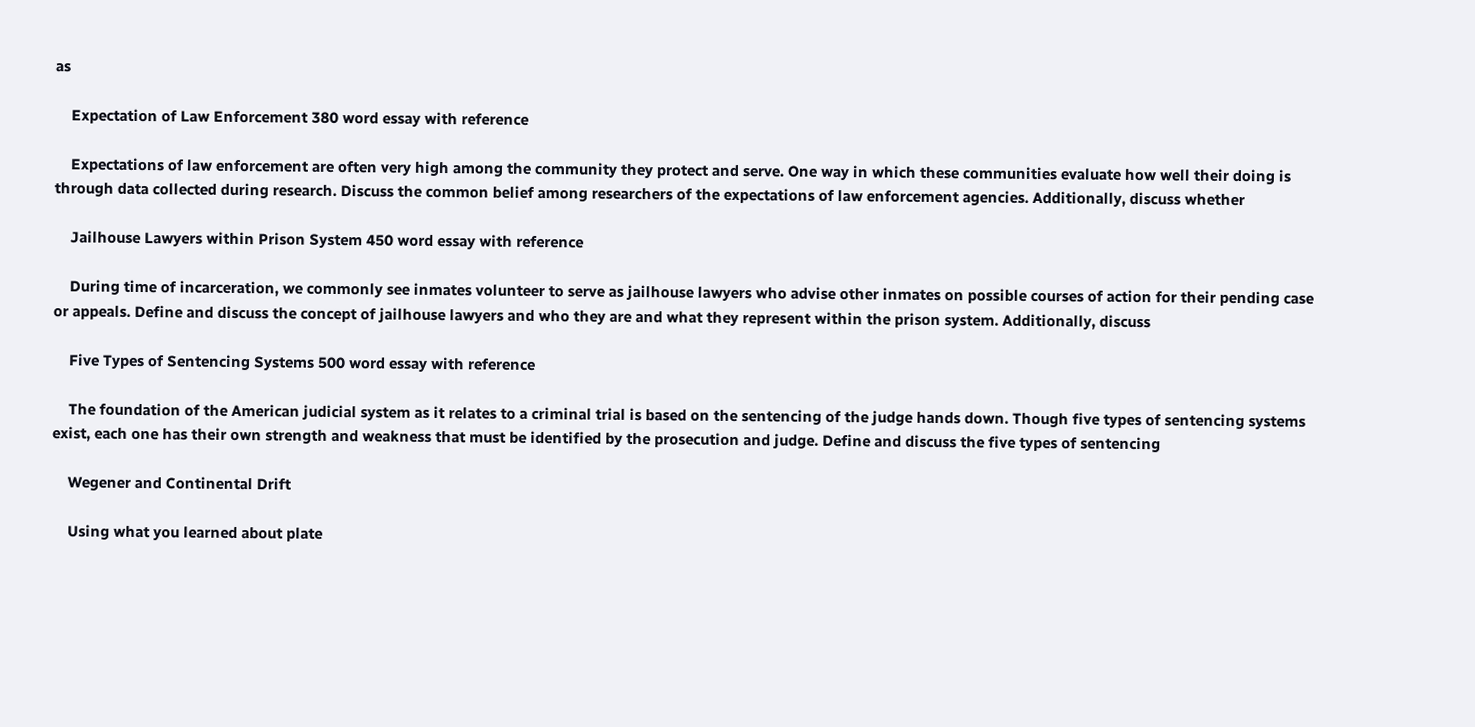as

    Expectation of Law Enforcement 380 word essay with reference

    Expectations of law enforcement are often very high among the community they protect and serve. One way in which these communities evaluate how well their doing is through data collected during research. Discuss the common belief among researchers of the expectations of law enforcement agencies. Additionally, discuss whether

    Jailhouse Lawyers within Prison System 450 word essay with reference

    During time of incarceration, we commonly see inmates volunteer to serve as jailhouse lawyers who advise other inmates on possible courses of action for their pending case or appeals. Define and discuss the concept of jailhouse lawyers and who they are and what they represent within the prison system. Additionally, discuss

    Five Types of Sentencing Systems 500 word essay with reference

    The foundation of the American judicial system as it relates to a criminal trial is based on the sentencing of the judge hands down. Though five types of sentencing systems exist, each one has their own strength and weakness that must be identified by the prosecution and judge. Define and discuss the five types of sentencing

    Wegener and Continental Drift

    Using what you learned about plate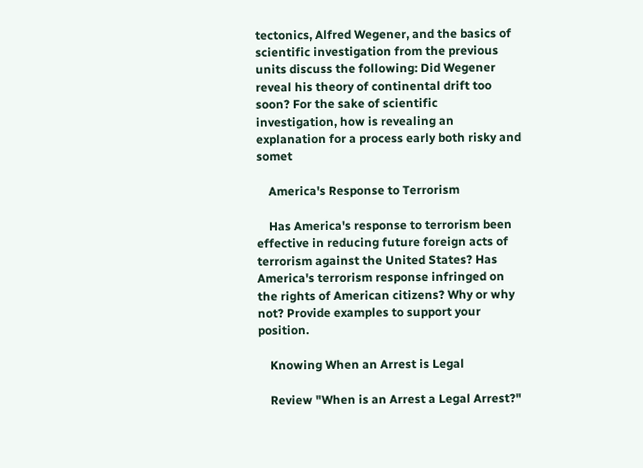tectonics, Alfred Wegener, and the basics of scientific investigation from the previous units discuss the following: Did Wegener reveal his theory of continental drift too soon? For the sake of scientific investigation, how is revealing an explanation for a process early both risky and somet

    America's Response to Terrorism

    Has America's response to terrorism been effective in reducing future foreign acts of terrorism against the United States? Has America's terrorism response infringed on the rights of American citizens? Why or why not? Provide examples to support your position.

    Knowing When an Arrest is Legal

    Review "When is an Arrest a Legal Arrest?"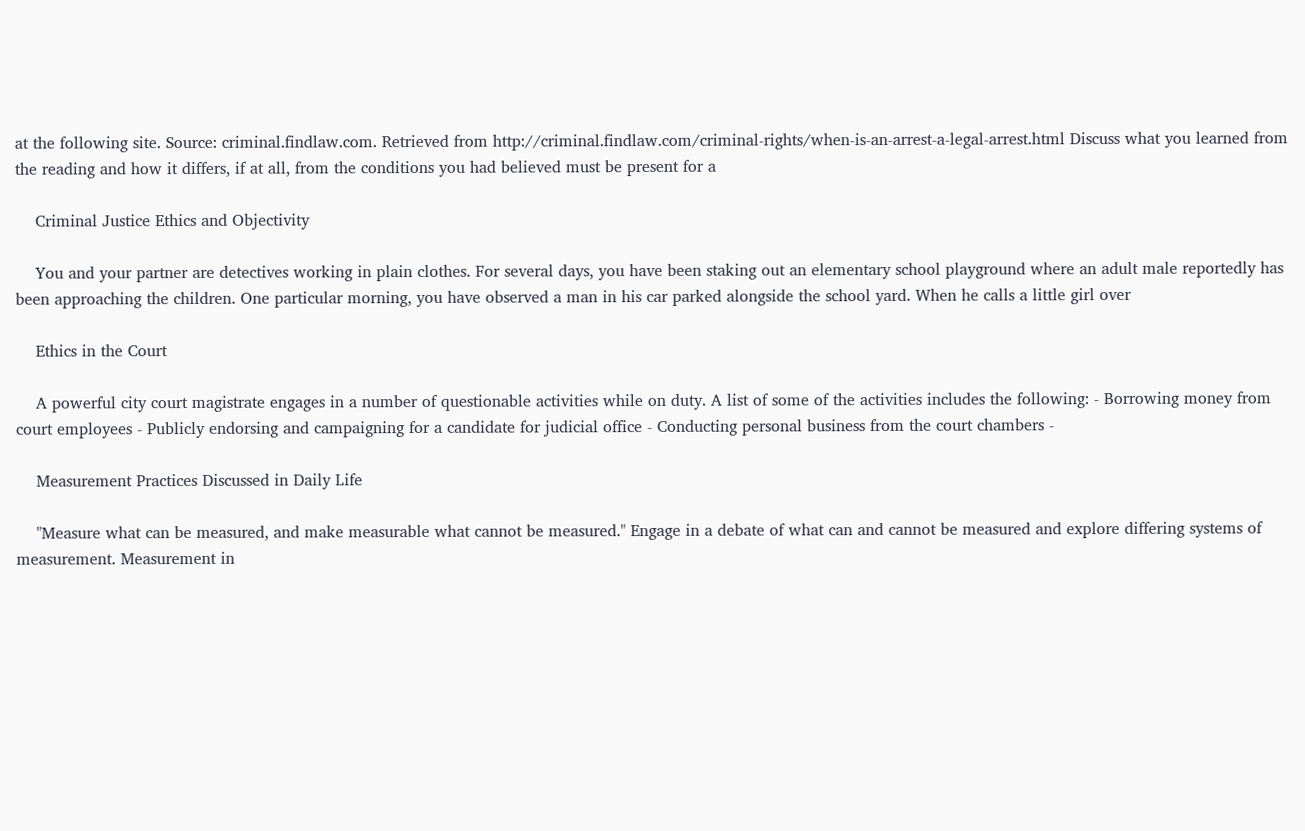at the following site. Source: criminal.findlaw.com. Retrieved from http://criminal.findlaw.com/criminal-rights/when-is-an-arrest-a-legal-arrest.html Discuss what you learned from the reading and how it differs, if at all, from the conditions you had believed must be present for a

    Criminal Justice Ethics and Objectivity

    You and your partner are detectives working in plain clothes. For several days, you have been staking out an elementary school playground where an adult male reportedly has been approaching the children. One particular morning, you have observed a man in his car parked alongside the school yard. When he calls a little girl over

    Ethics in the Court

    A powerful city court magistrate engages in a number of questionable activities while on duty. A list of some of the activities includes the following: - Borrowing money from court employees - Publicly endorsing and campaigning for a candidate for judicial office - Conducting personal business from the court chambers -

    Measurement Practices Discussed in Daily Life

    "Measure what can be measured, and make measurable what cannot be measured." Engage in a debate of what can and cannot be measured and explore differing systems of measurement. Measurement in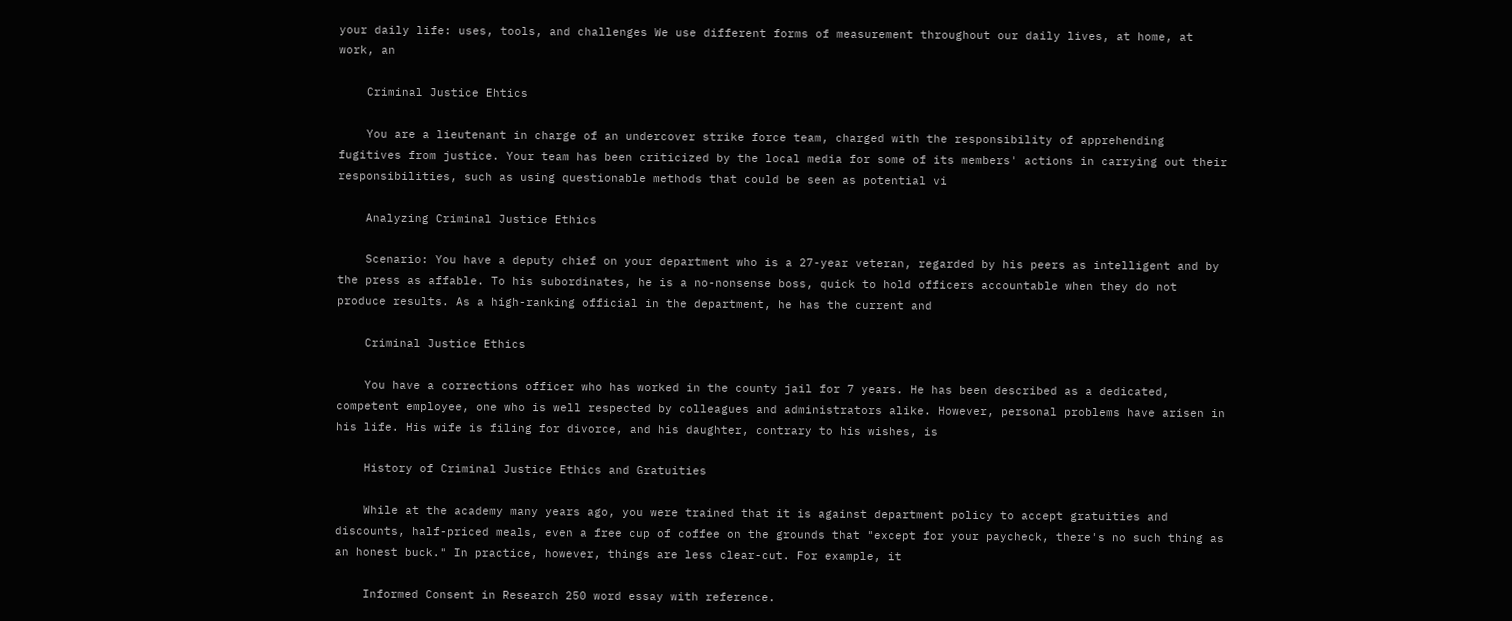your daily life: uses, tools, and challenges We use different forms of measurement throughout our daily lives, at home, at work, an

    Criminal Justice Ehtics

    You are a lieutenant in charge of an undercover strike force team, charged with the responsibility of apprehending fugitives from justice. Your team has been criticized by the local media for some of its members' actions in carrying out their responsibilities, such as using questionable methods that could be seen as potential vi

    Analyzing Criminal Justice Ethics

    Scenario: You have a deputy chief on your department who is a 27-year veteran, regarded by his peers as intelligent and by the press as affable. To his subordinates, he is a no-nonsense boss, quick to hold officers accountable when they do not produce results. As a high-ranking official in the department, he has the current and

    Criminal Justice Ethics

    You have a corrections officer who has worked in the county jail for 7 years. He has been described as a dedicated, competent employee, one who is well respected by colleagues and administrators alike. However, personal problems have arisen in his life. His wife is filing for divorce, and his daughter, contrary to his wishes, is

    History of Criminal Justice Ethics and Gratuities

    While at the academy many years ago, you were trained that it is against department policy to accept gratuities and discounts, half-priced meals, even a free cup of coffee on the grounds that "except for your paycheck, there's no such thing as an honest buck." In practice, however, things are less clear-cut. For example, it

    Informed Consent in Research 250 word essay with reference.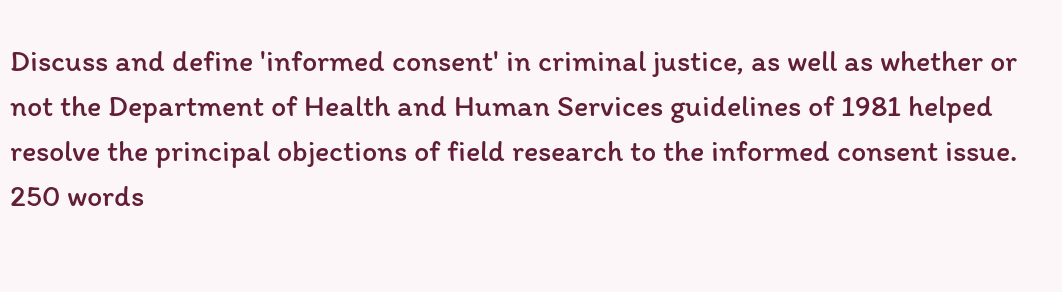Discuss and define 'informed consent' in criminal justice, as well as whether or not the Department of Health and Human Services guidelines of 1981 helped resolve the principal objections of field research to the informed consent issue. 250 words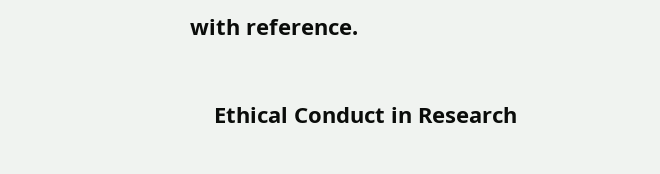with reference.

    Ethical Conduct in Research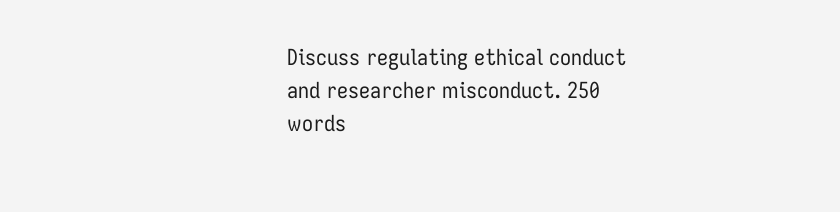Discuss regulating ethical conduct and researcher misconduct. 250 words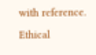with reference. Ethical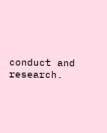conduct and research.